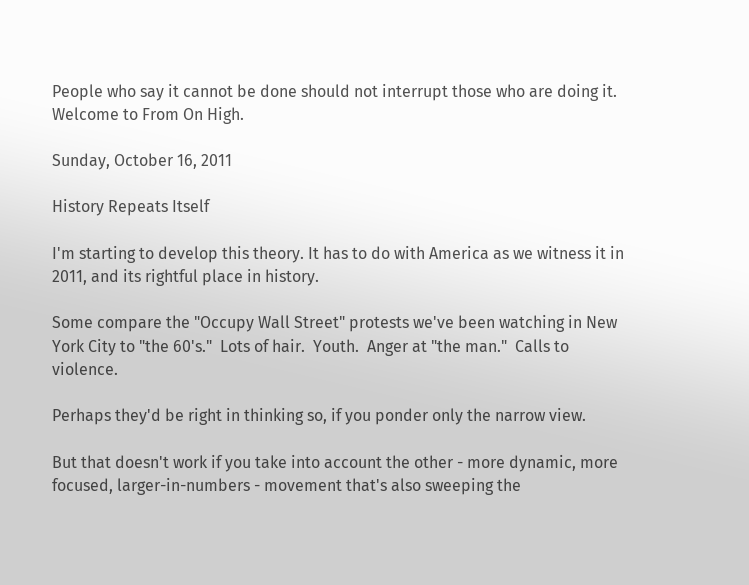People who say it cannot be done should not interrupt those who are doing it. Welcome to From On High.

Sunday, October 16, 2011

History Repeats Itself

I'm starting to develop this theory. It has to do with America as we witness it in 2011, and its rightful place in history.

Some compare the "Occupy Wall Street" protests we've been watching in New York City to "the 60's."  Lots of hair.  Youth.  Anger at "the man."  Calls to violence.

Perhaps they'd be right in thinking so, if you ponder only the narrow view.

But that doesn't work if you take into account the other - more dynamic, more focused, larger-in-numbers - movement that's also sweeping the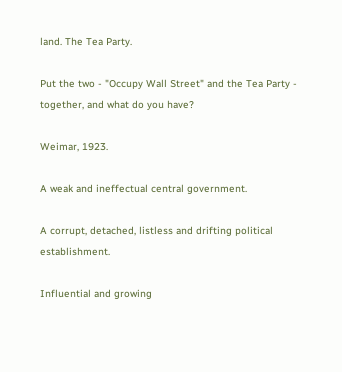land. The Tea Party.

Put the two - "Occupy Wall Street" and the Tea Party - together, and what do you have?

Weimar, 1923.

A weak and ineffectual central government.

A corrupt, detached, listless and drifting political establishment.

Influential and growing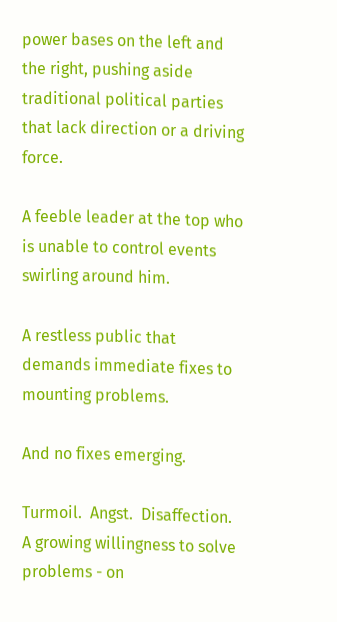power bases on the left and the right, pushing aside traditional political parties that lack direction or a driving force.

A feeble leader at the top who is unable to control events swirling around him.

A restless public that demands immediate fixes to mounting problems.

And no fixes emerging.

Turmoil.  Angst.  Disaffection.  A growing willingness to solve problems - on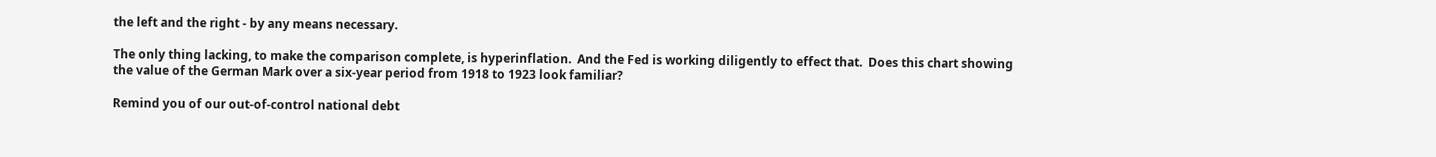the left and the right - by any means necessary.

The only thing lacking, to make the comparison complete, is hyperinflation.  And the Fed is working diligently to effect that.  Does this chart showing the value of the German Mark over a six-year period from 1918 to 1923 look familiar?

Remind you of our out-of-control national debt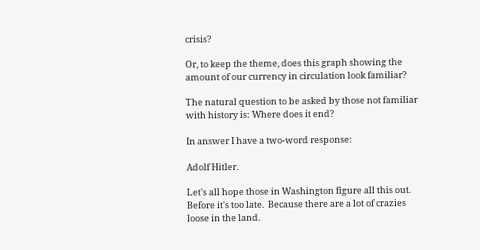crisis?

Or, to keep the theme, does this graph showing the amount of our currency in circulation look familiar?

The natural question to be asked by those not familiar with history is: Where does it end?

In answer I have a two-word response:

Adolf Hitler.

Let's all hope those in Washington figure all this out.  Before it's too late.  Because there are a lot of crazies loose in the land.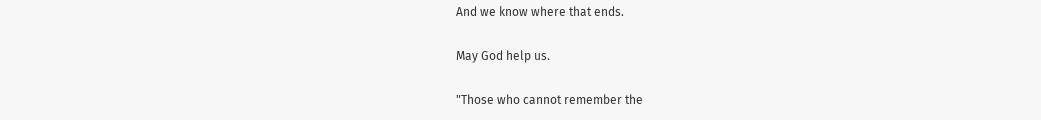And we know where that ends.

May God help us.

"Those who cannot remember the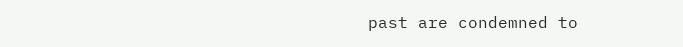past are condemned to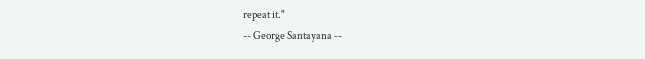repeat it."
-- George Santayana --